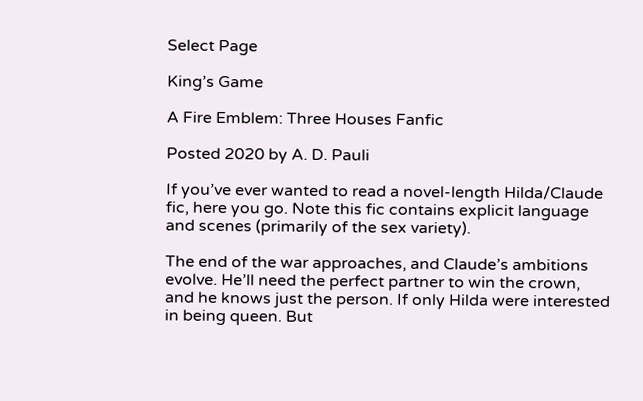Select Page

King’s Game

A Fire Emblem: Three Houses Fanfic

Posted 2020 by A. D. Pauli

If you’ve ever wanted to read a novel-length Hilda/Claude fic, here you go. Note this fic contains explicit language and scenes (primarily of the sex variety).

The end of the war approaches, and Claude’s ambitions evolve. He’ll need the perfect partner to win the crown, and he knows just the person. If only Hilda were interested in being queen. But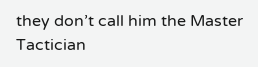they don’t call him the Master Tactician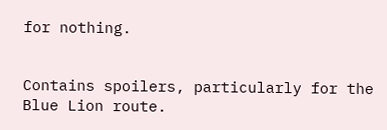for nothing.


Contains spoilers, particularly for the Blue Lion route.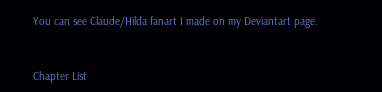You can see Claude/Hilda fanart I made on my Deviantart page.


Chapter List